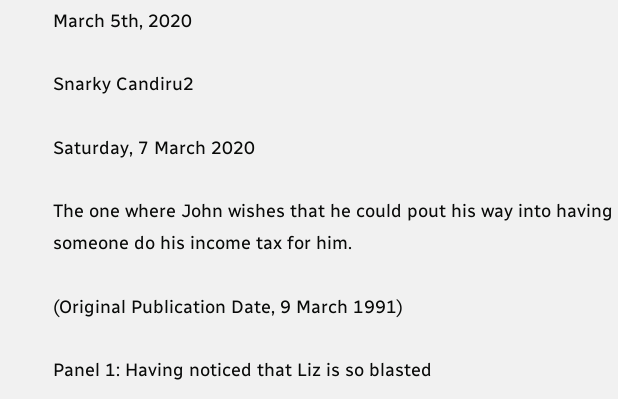March 5th, 2020

Snarky Candiru2

Saturday, 7 March 2020

The one where John wishes that he could pout his way into having someone do his income tax for him.

(Original Publication Date, 9 March 1991)

Panel 1: Having noticed that Liz is so blasted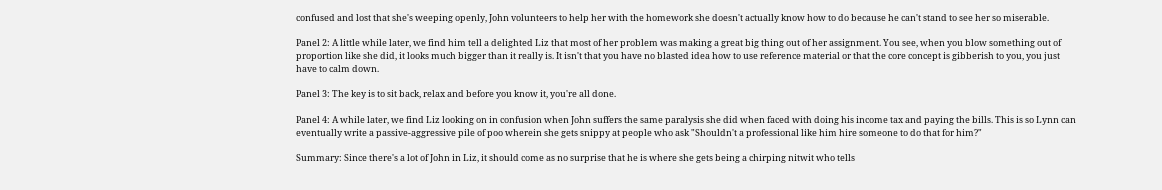confused and lost that she's weeping openly, John volunteers to help her with the homework she doesn't actually know how to do because he can't stand to see her so miserable.

Panel 2: A little while later, we find him tell a delighted Liz that most of her problem was making a great big thing out of her assignment. You see, when you blow something out of proportion like she did, it looks much bigger than it really is. It isn't that you have no blasted idea how to use reference material or that the core concept is gibberish to you, you just have to calm down.

Panel 3: The key is to sit back, relax and before you know it, you're all done.

Panel 4: A while later, we find Liz looking on in confusion when John suffers the same paralysis she did when faced with doing his income tax and paying the bills. This is so Lynn can eventually write a passive-aggressive pile of poo wherein she gets snippy at people who ask "Shouldn't a professional like him hire someone to do that for him?"

Summary: Since there's a lot of John in Liz, it should come as no surprise that he is where she gets being a chirping nitwit who tells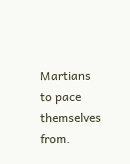Martians to pace themselves from.